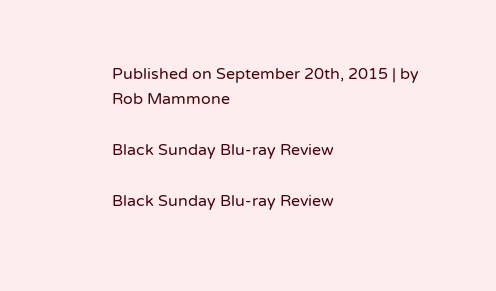Published on September 20th, 2015 | by Rob Mammone

Black Sunday Blu-ray Review

Black Sunday Blu-ray Review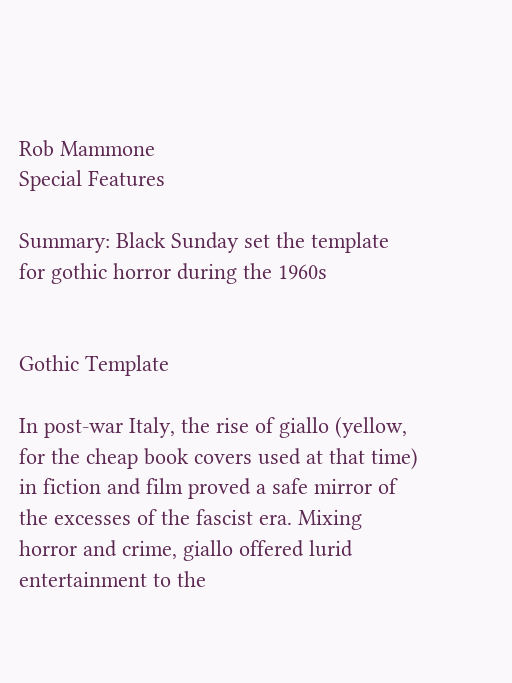Rob Mammone
Special Features

Summary: Black Sunday set the template for gothic horror during the 1960s


Gothic Template

In post-war Italy, the rise of giallo (yellow, for the cheap book covers used at that time) in fiction and film proved a safe mirror of the excesses of the fascist era. Mixing horror and crime, giallo offered lurid entertainment to the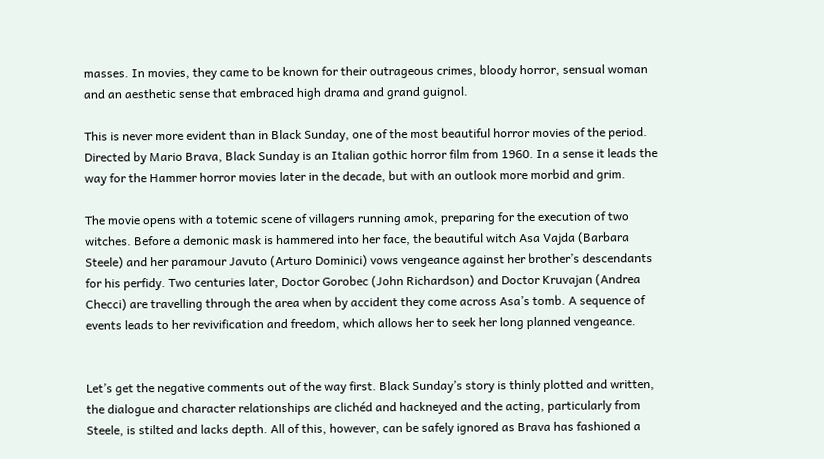masses. In movies, they came to be known for their outrageous crimes, bloody horror, sensual woman and an aesthetic sense that embraced high drama and grand guignol.

This is never more evident than in Black Sunday, one of the most beautiful horror movies of the period. Directed by Mario Brava, Black Sunday is an Italian gothic horror film from 1960. In a sense it leads the way for the Hammer horror movies later in the decade, but with an outlook more morbid and grim.

The movie opens with a totemic scene of villagers running amok, preparing for the execution of two witches. Before a demonic mask is hammered into her face, the beautiful witch Asa Vajda (Barbara Steele) and her paramour Javuto (Arturo Dominici) vows vengeance against her brother’s descendants for his perfidy. Two centuries later, Doctor Gorobec (John Richardson) and Doctor Kruvajan (Andrea Checci) are travelling through the area when by accident they come across Asa’s tomb. A sequence of events leads to her revivification and freedom, which allows her to seek her long planned vengeance.


Let’s get the negative comments out of the way first. Black Sunday’s story is thinly plotted and written, the dialogue and character relationships are clichéd and hackneyed and the acting, particularly from Steele, is stilted and lacks depth. All of this, however, can be safely ignored as Brava has fashioned a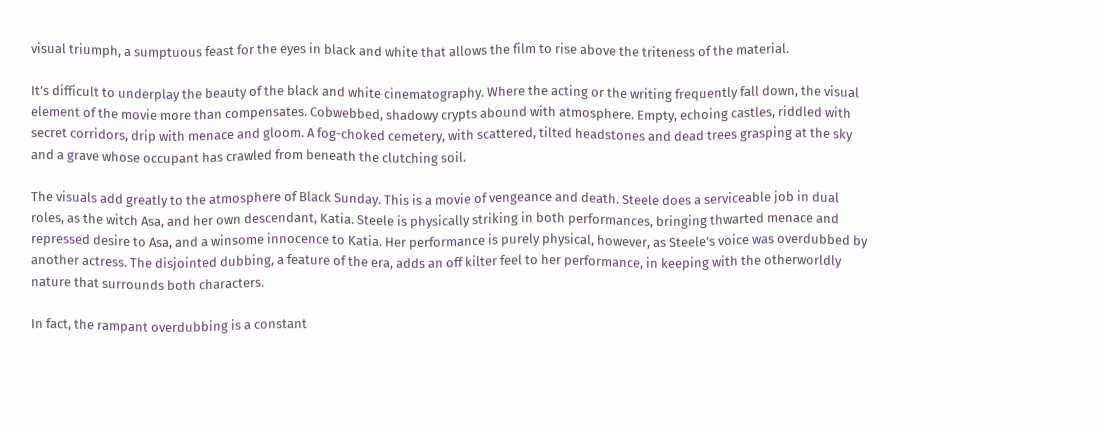visual triumph, a sumptuous feast for the eyes in black and white that allows the film to rise above the triteness of the material.

It’s difficult to underplay the beauty of the black and white cinematography. Where the acting or the writing frequently fall down, the visual element of the movie more than compensates. Cobwebbed, shadowy crypts abound with atmosphere. Empty, echoing castles, riddled with secret corridors, drip with menace and gloom. A fog-choked cemetery, with scattered, tilted headstones and dead trees grasping at the sky and a grave whose occupant has crawled from beneath the clutching soil.

The visuals add greatly to the atmosphere of Black Sunday. This is a movie of vengeance and death. Steele does a serviceable job in dual roles, as the witch Asa, and her own descendant, Katia. Steele is physically striking in both performances, bringing thwarted menace and repressed desire to Asa, and a winsome innocence to Katia. Her performance is purely physical, however, as Steele’s voice was overdubbed by another actress. The disjointed dubbing, a feature of the era, adds an off kilter feel to her performance, in keeping with the otherworldly nature that surrounds both characters.

In fact, the rampant overdubbing is a constant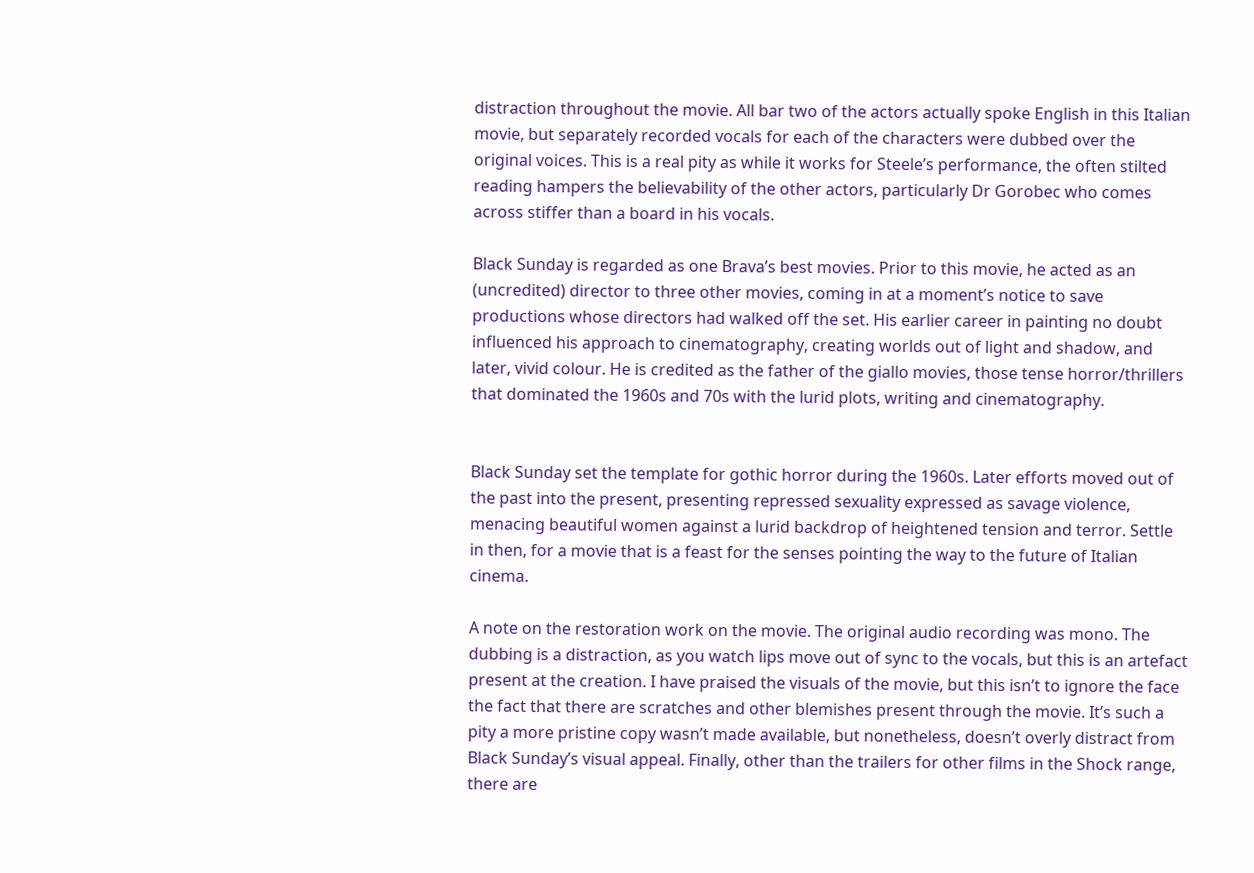distraction throughout the movie. All bar two of the actors actually spoke English in this Italian movie, but separately recorded vocals for each of the characters were dubbed over the original voices. This is a real pity as while it works for Steele’s performance, the often stilted reading hampers the believability of the other actors, particularly Dr Gorobec who comes across stiffer than a board in his vocals.

Black Sunday is regarded as one Brava’s best movies. Prior to this movie, he acted as an (uncredited) director to three other movies, coming in at a moment’s notice to save productions whose directors had walked off the set. His earlier career in painting no doubt influenced his approach to cinematography, creating worlds out of light and shadow, and later, vivid colour. He is credited as the father of the giallo movies, those tense horror/thrillers that dominated the 1960s and 70s with the lurid plots, writing and cinematography.


Black Sunday set the template for gothic horror during the 1960s. Later efforts moved out of the past into the present, presenting repressed sexuality expressed as savage violence, menacing beautiful women against a lurid backdrop of heightened tension and terror. Settle in then, for a movie that is a feast for the senses pointing the way to the future of Italian cinema.

A note on the restoration work on the movie. The original audio recording was mono. The dubbing is a distraction, as you watch lips move out of sync to the vocals, but this is an artefact present at the creation. I have praised the visuals of the movie, but this isn’t to ignore the face the fact that there are scratches and other blemishes present through the movie. It’s such a pity a more pristine copy wasn’t made available, but nonetheless, doesn’t overly distract from Black Sunday’s visual appeal. Finally, other than the trailers for other films in the Shock range, there are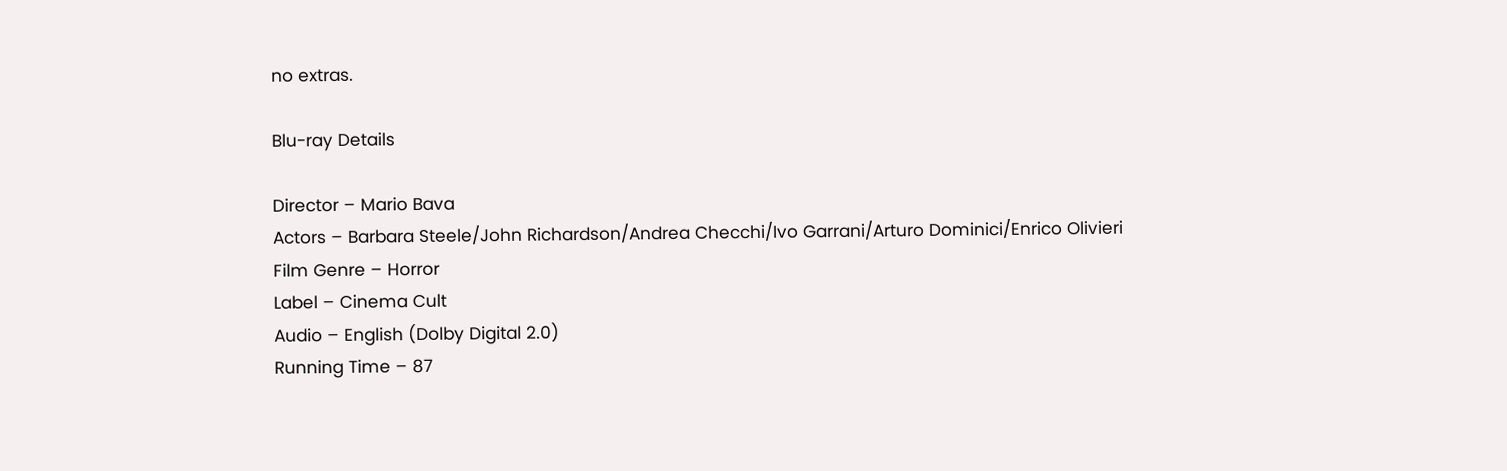no extras.

Blu-ray Details

Director – Mario Bava
Actors – Barbara Steele/John Richardson/Andrea Checchi/Ivo Garrani/Arturo Dominici/Enrico Olivieri
Film Genre – Horror
Label – Cinema Cult
Audio – English (Dolby Digital 2.0)
Running Time – 87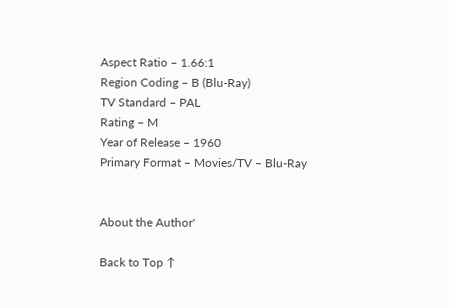Aspect Ratio – 1.66:1
Region Coding – B (Blu-Ray)
TV Standard – PAL
Rating – M
Year of Release – 1960
Primary Format – Movies/TV – Blu-Ray


About the Author'

Back to Top ↑